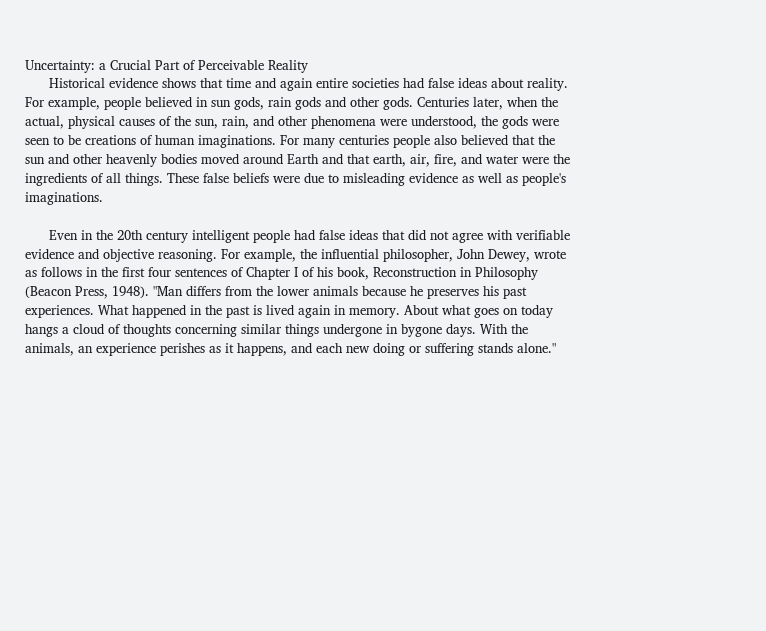Uncertainty: a Crucial Part of Perceivable Reality
      Historical evidence shows that time and again entire societies had false ideas about reality. For example, people believed in sun gods, rain gods and other gods. Centuries later, when the actual, physical causes of the sun, rain, and other phenomena were understood, the gods were seen to be creations of human imaginations. For many centuries people also believed that the sun and other heavenly bodies moved around Earth and that earth, air, fire, and water were the ingredients of all things. These false beliefs were due to misleading evidence as well as people's imaginations.

      Even in the 20th century intelligent people had false ideas that did not agree with verifiable evidence and objective reasoning. For example, the influential philosopher, John Dewey, wrote as follows in the first four sentences of Chapter I of his book, Reconstruction in Philosophy (Beacon Press, 1948). "Man differs from the lower animals because he preserves his past experiences. What happened in the past is lived again in memory. About what goes on today hangs a cloud of thoughts concerning similar things undergone in bygone days. With the animals, an experience perishes as it happens, and each new doing or suffering stands alone."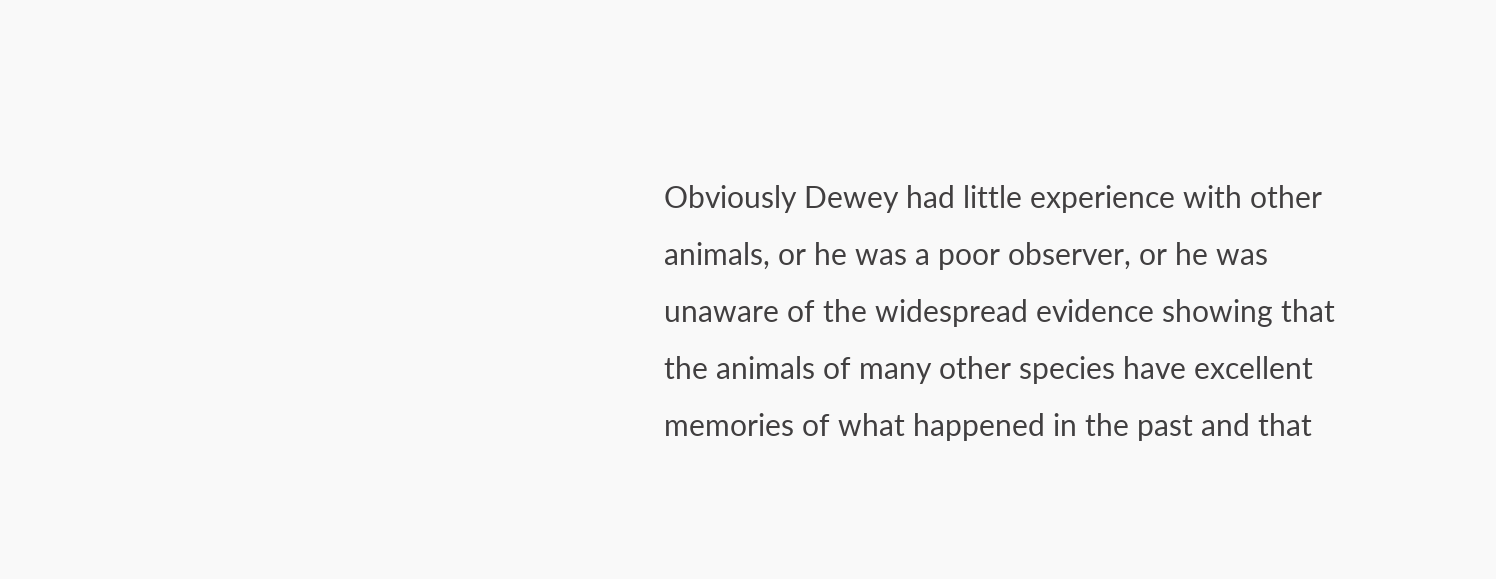Obviously Dewey had little experience with other animals, or he was a poor observer, or he was unaware of the widespread evidence showing that the animals of many other species have excellent memories of what happened in the past and that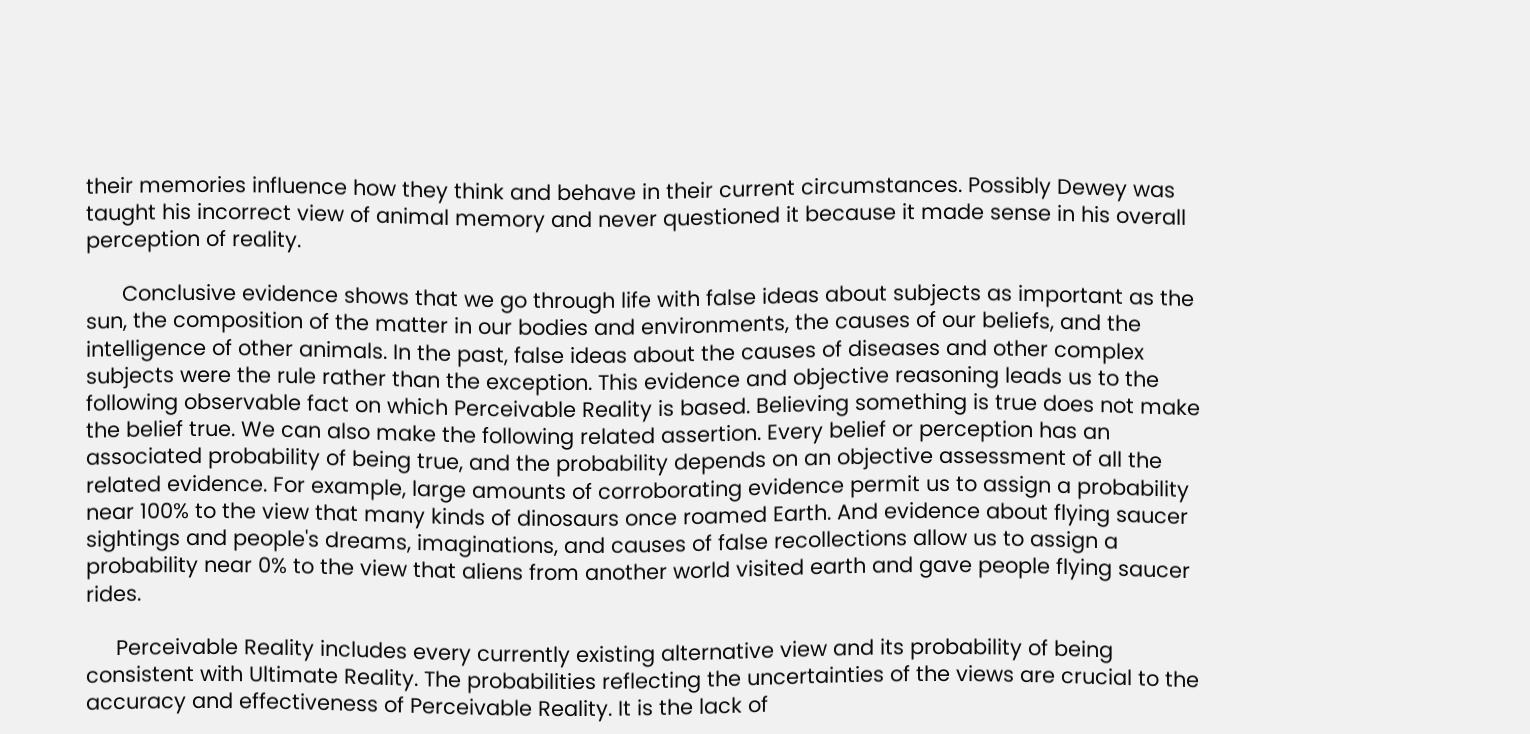their memories influence how they think and behave in their current circumstances. Possibly Dewey was taught his incorrect view of animal memory and never questioned it because it made sense in his overall perception of reality.

      Conclusive evidence shows that we go through life with false ideas about subjects as important as the sun, the composition of the matter in our bodies and environments, the causes of our beliefs, and the intelligence of other animals. In the past, false ideas about the causes of diseases and other complex subjects were the rule rather than the exception. This evidence and objective reasoning leads us to the following observable fact on which Perceivable Reality is based. Believing something is true does not make the belief true. We can also make the following related assertion. Every belief or perception has an associated probability of being true, and the probability depends on an objective assessment of all the related evidence. For example, large amounts of corroborating evidence permit us to assign a probability near 100% to the view that many kinds of dinosaurs once roamed Earth. And evidence about flying saucer sightings and people's dreams, imaginations, and causes of false recollections allow us to assign a probability near 0% to the view that aliens from another world visited earth and gave people flying saucer rides.

     Perceivable Reality includes every currently existing alternative view and its probability of being consistent with Ultimate Reality. The probabilities reflecting the uncertainties of the views are crucial to the accuracy and effectiveness of Perceivable Reality. It is the lack of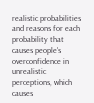realistic probabilities and reasons for each probability that causes people's overconfidence in unrealistic perceptions, which causes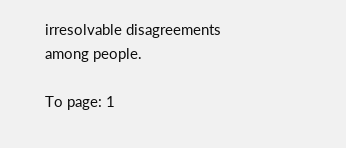irresolvable disagreements among people.

To page: 1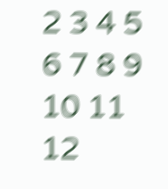2 3 4 5 6 7 8 9 10 11 12